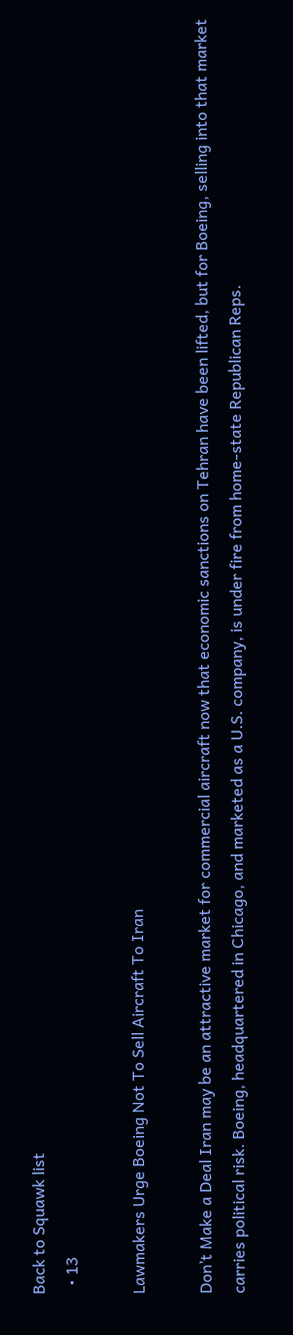Back to Squawk list
  • 13

Lawmakers Urge Boeing Not To Sell Aircraft To Iran

Don’t Make a Deal Iran may be an attractive market for commercial aircraft now that economic sanctions on Tehran have been lifted, but for Boeing, selling into that market carries political risk. Boeing, headquartered in Chicago, and marketed as a U.S. company, is under fire from home-state Republican Reps.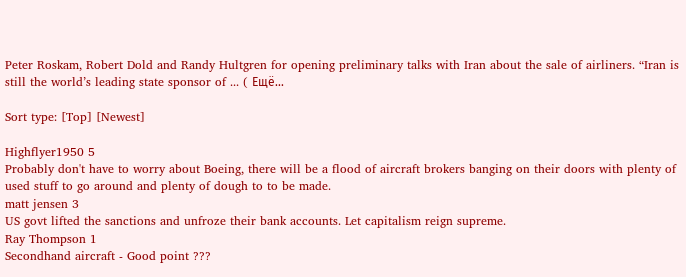Peter Roskam, Robert Dold and Randy Hultgren for opening preliminary talks with Iran about the sale of airliners. “Iran is still the world’s leading state sponsor of ... ( Ещё...

Sort type: [Top] [Newest]

Highflyer1950 5
Probably don't have to worry about Boeing, there will be a flood of aircraft brokers banging on their doors with plenty of used stuff to go around and plenty of dough to to be made.
matt jensen 3
US govt lifted the sanctions and unfroze their bank accounts. Let capitalism reign supreme.
Ray Thompson 1
Secondhand aircraft - Good point ???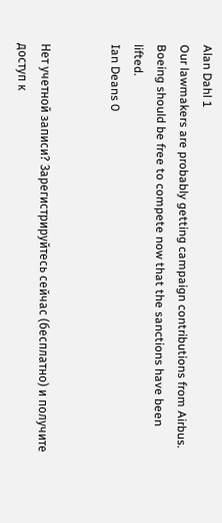Alan Dahl 1
Our lawmakers are probably getting campaign contributions from Airbus. Boeing should be free to compete now that the sanctions have been lifted.
Ian Deans 0


Нет учетной записи? Зарегистрируйтесь сейчас (бесплатно) и получите доступ к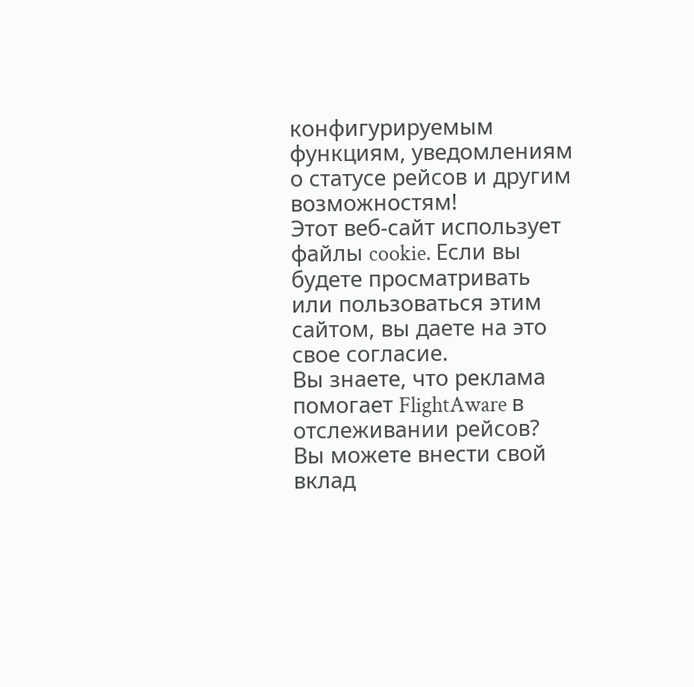конфигурируемым функциям, уведомлениям о статусе рейсов и другим возможностям!
Этот веб-сайт использует файлы cookie. Если вы будете просматривать или пользоваться этим сайтом, вы даете на это свое согласие.
Вы знаете, что реклама помогает FlightAware в отслеживании рейсов?
Вы можете внести свой вклад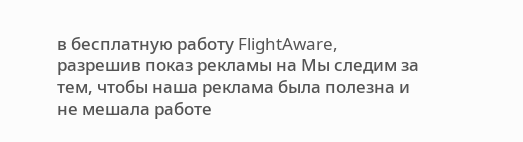в бесплатную работу FlightAware, разрешив показ рекламы на Мы следим за тем, чтобы наша реклама была полезна и не мешала работе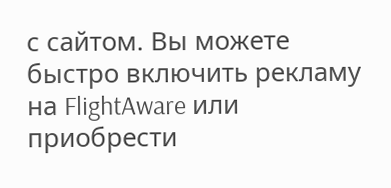с сайтом. Вы можете быстро включить рекламу на FlightAware или приобрести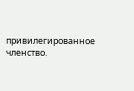привилегированное членство.